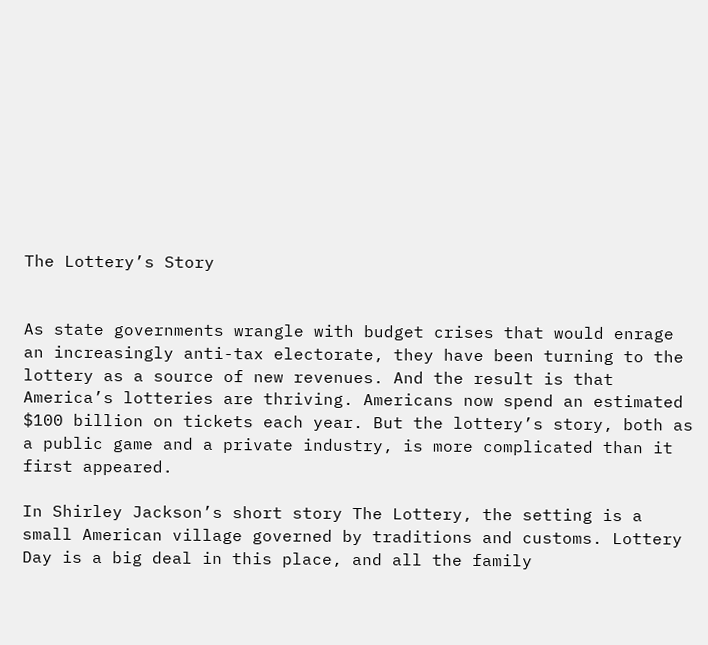The Lottery’s Story


As state governments wrangle with budget crises that would enrage an increasingly anti-tax electorate, they have been turning to the lottery as a source of new revenues. And the result is that America’s lotteries are thriving. Americans now spend an estimated $100 billion on tickets each year. But the lottery’s story, both as a public game and a private industry, is more complicated than it first appeared.

In Shirley Jackson’s short story The Lottery, the setting is a small American village governed by traditions and customs. Lottery Day is a big deal in this place, and all the family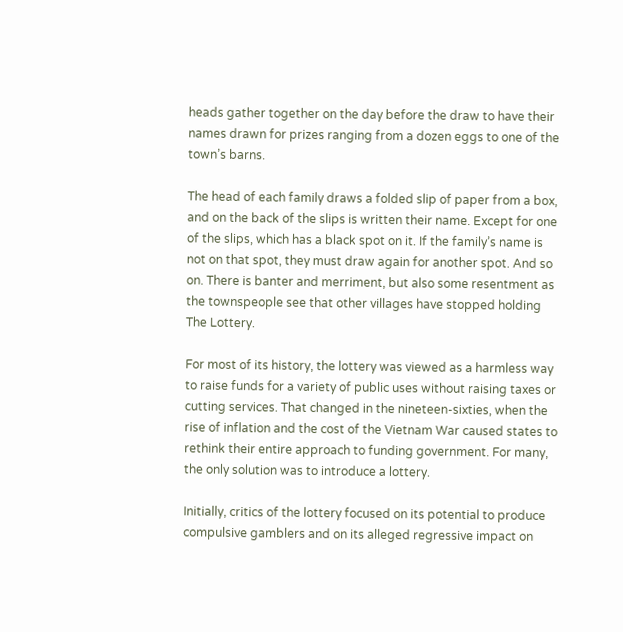heads gather together on the day before the draw to have their names drawn for prizes ranging from a dozen eggs to one of the town’s barns.

The head of each family draws a folded slip of paper from a box, and on the back of the slips is written their name. Except for one of the slips, which has a black spot on it. If the family’s name is not on that spot, they must draw again for another spot. And so on. There is banter and merriment, but also some resentment as the townspeople see that other villages have stopped holding The Lottery.

For most of its history, the lottery was viewed as a harmless way to raise funds for a variety of public uses without raising taxes or cutting services. That changed in the nineteen-sixties, when the rise of inflation and the cost of the Vietnam War caused states to rethink their entire approach to funding government. For many, the only solution was to introduce a lottery.

Initially, critics of the lottery focused on its potential to produce compulsive gamblers and on its alleged regressive impact on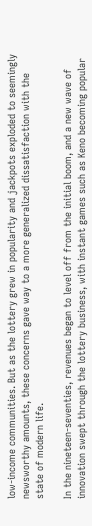low-income communities. But as the lottery grew in popularity and jackpots exploded to seemingly newsworthy amounts, these concerns gave way to a more generalized dissatisfaction with the state of modern life.

In the nineteen-seventies, revenues began to level off from the initial boom, and a new wave of innovation swept through the lottery business, with instant games such as Keno becoming popular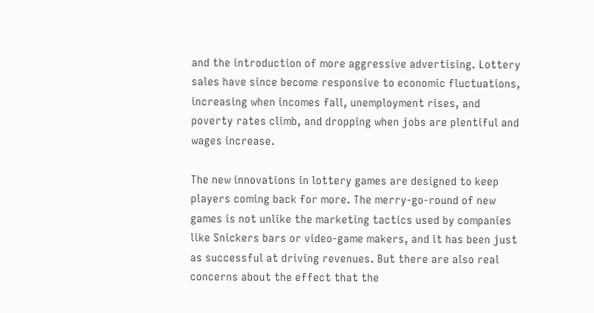and the introduction of more aggressive advertising. Lottery sales have since become responsive to economic fluctuations, increasing when incomes fall, unemployment rises, and poverty rates climb, and dropping when jobs are plentiful and wages increase.

The new innovations in lottery games are designed to keep players coming back for more. The merry-go-round of new games is not unlike the marketing tactics used by companies like Snickers bars or video-game makers, and it has been just as successful at driving revenues. But there are also real concerns about the effect that the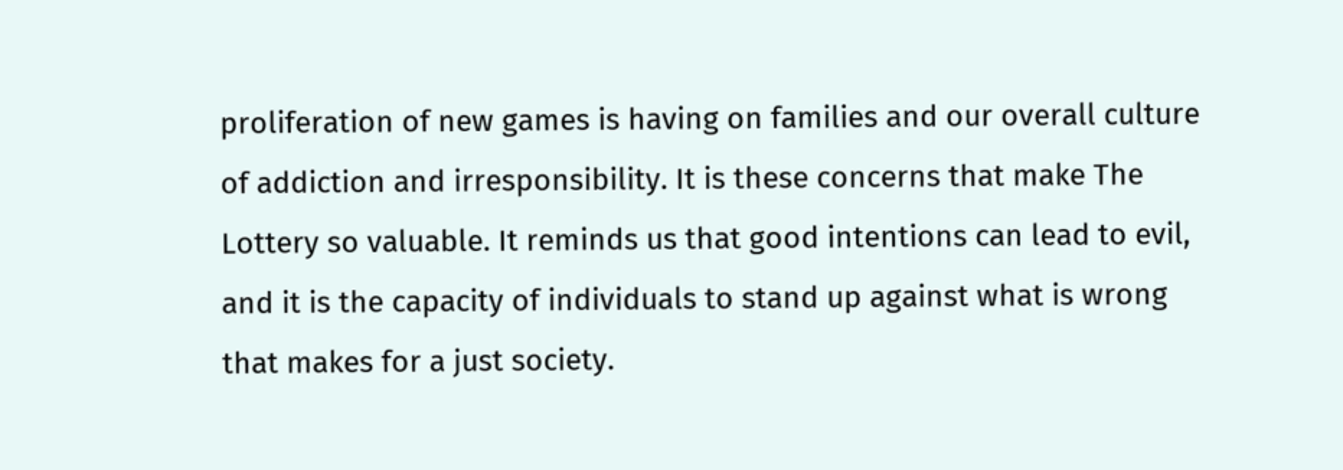proliferation of new games is having on families and our overall culture of addiction and irresponsibility. It is these concerns that make The Lottery so valuable. It reminds us that good intentions can lead to evil, and it is the capacity of individuals to stand up against what is wrong that makes for a just society.